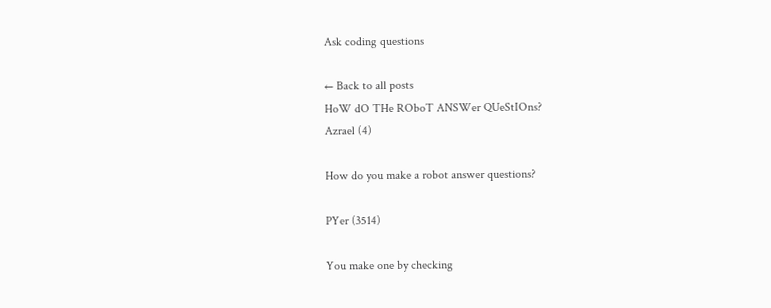Ask coding questions

← Back to all posts
HoW dO THe ROboT ANSWer QUeStIOns?
Azrael (4)

How do you make a robot answer questions?

PYer (3514)

You make one by checking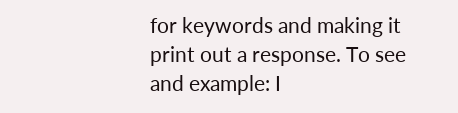for keywords and making it print out a response. To see and example: I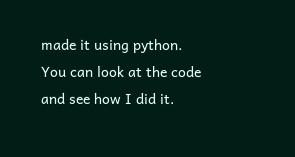made it using python. You can look at the code and see how I did it.